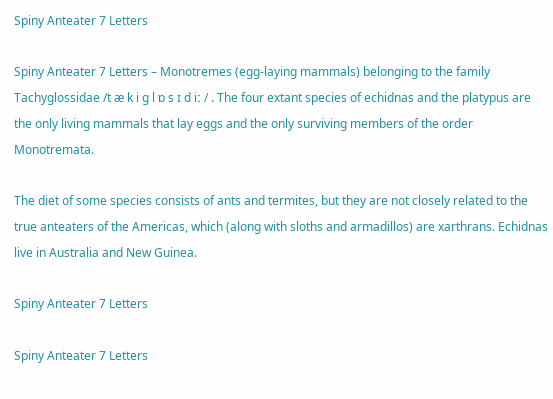Spiny Anteater 7 Letters

Spiny Anteater 7 Letters – Monotremes (egg-laying mammals) belonging to the family Tachyglossidae /t æ k i ɡ l ɒ s ɪ d iː / . The four extant species of echidnas and the platypus are the only living mammals that lay eggs and the only surviving members of the order Monotremata.

The diet of some species consists of ants and termites, but they are not closely related to the true anteaters of the Americas, which (along with sloths and armadillos) are xarthrans. Echidnas live in Australia and New Guinea.

Spiny Anteater 7 Letters

Spiny Anteater 7 Letters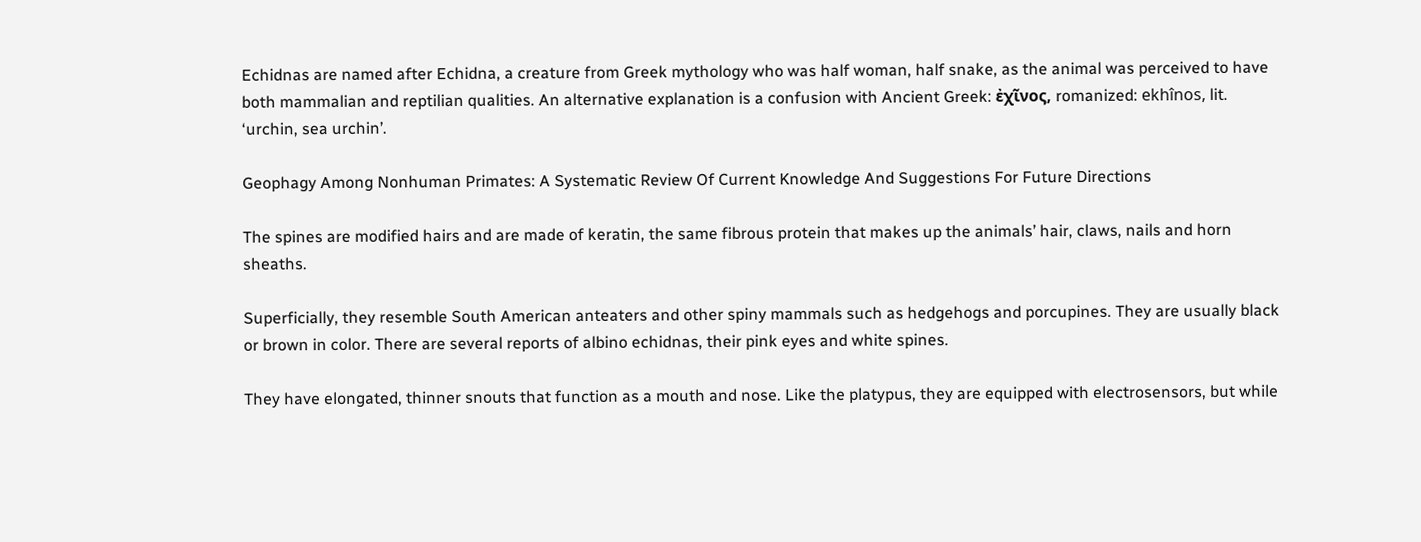Echidnas are named after Echidna, a creature from Greek mythology who was half woman, half snake, as the animal was perceived to have both mammalian and reptilian qualities. An alternative explanation is a confusion with Ancient Greek: ἐχῖνος, romanized: ekhînos, lit. ‘urchin, sea urchin’.

Geophagy Among Nonhuman Primates: A Systematic Review Of Current Knowledge And Suggestions For Future Directions

The spines are modified hairs and are made of keratin, the same fibrous protein that makes up the animals’ hair, claws, nails and horn sheaths.

Superficially, they resemble South American anteaters and other spiny mammals such as hedgehogs and porcupines. They are usually black or brown in color. There are several reports of albino echidnas, their pink eyes and white spines.

They have elongated, thinner snouts that function as a mouth and nose. Like the platypus, they are equipped with electrosensors, but while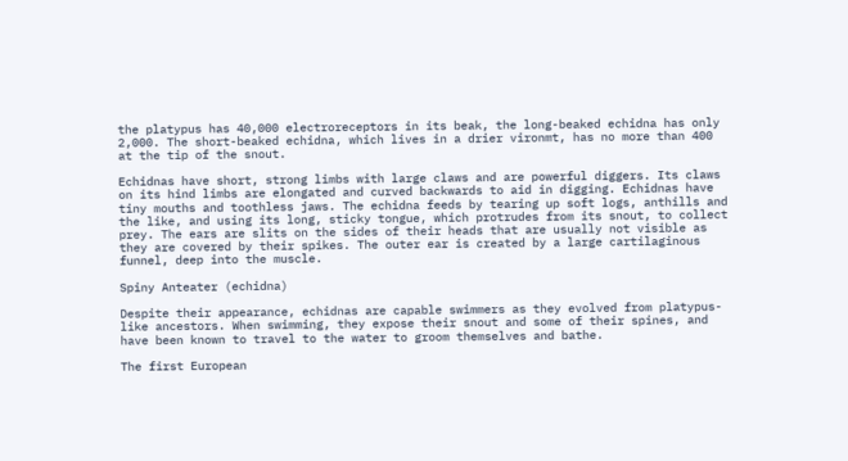the platypus has 40,000 electroreceptors in its beak, the long-beaked echidna has only 2,000. The short-beaked echidna, which lives in a drier vironmt, has no more than 400 at the tip of the snout.

Echidnas have short, strong limbs with large claws and are powerful diggers. Its claws on its hind limbs are elongated and curved backwards to aid in digging. Echidnas have tiny mouths and toothless jaws. The echidna feeds by tearing up soft logs, anthills and the like, and using its long, sticky tongue, which protrudes from its snout, to collect prey. The ears are slits on the sides of their heads that are usually not visible as they are covered by their spikes. The outer ear is created by a large cartilaginous funnel, deep into the muscle.

Spiny Anteater (echidna)

Despite their appearance, echidnas are capable swimmers as they evolved from platypus-like ancestors. When swimming, they expose their snout and some of their spines, and have been known to travel to the water to groom themselves and bathe.

The first European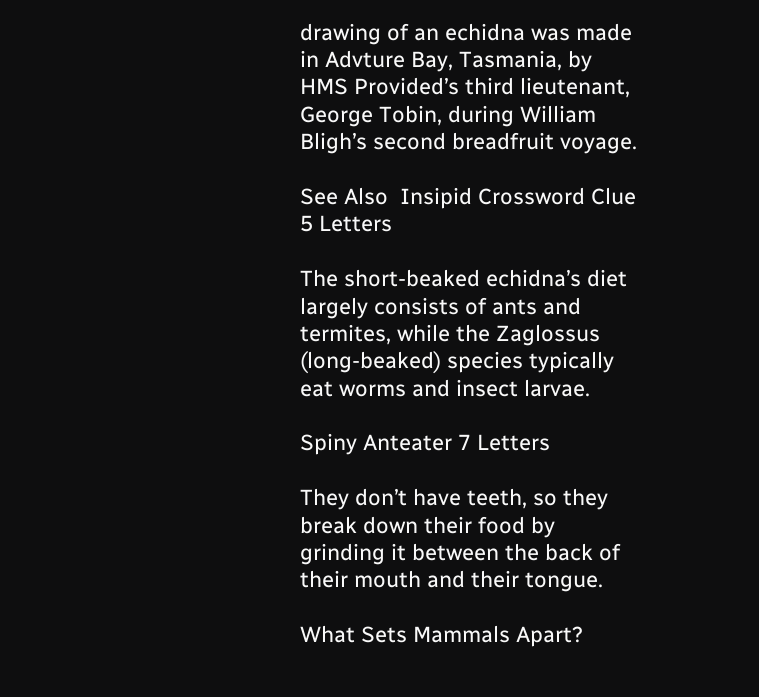drawing of an echidna was made in Advture Bay, Tasmania, by HMS Provided’s third lieutenant, George Tobin, during William Bligh’s second breadfruit voyage.

See Also  Insipid Crossword Clue 5 Letters

The short-beaked echidna’s diet largely consists of ants and termites, while the Zaglossus (long-beaked) species typically eat worms and insect larvae.

Spiny Anteater 7 Letters

They don’t have teeth, so they break down their food by grinding it between the back of their mouth and their tongue.

What Sets Mammals Apart?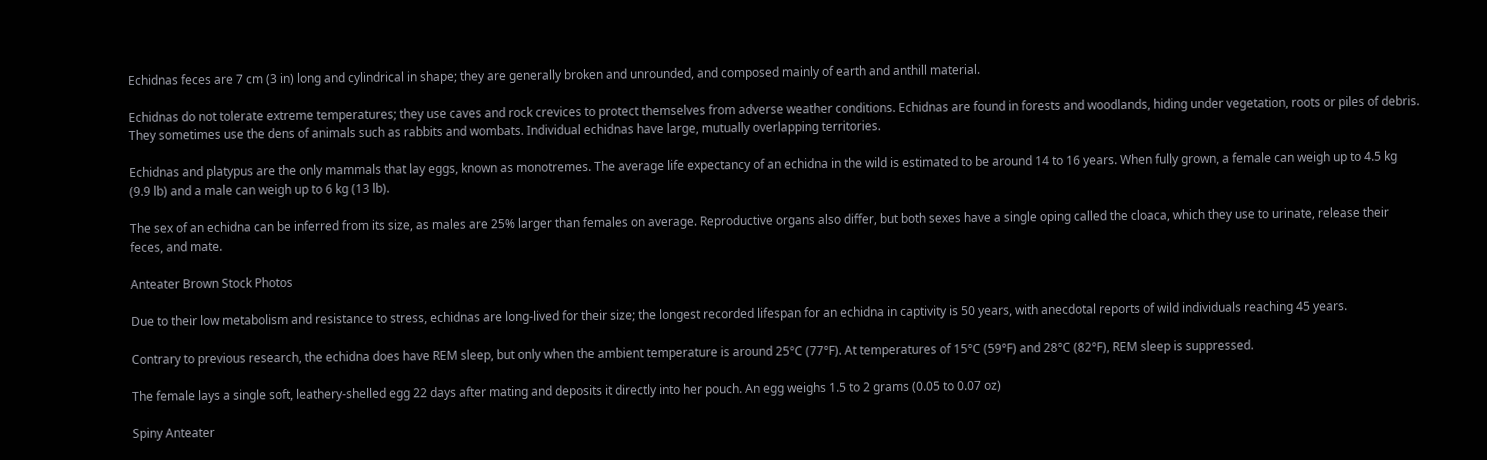Echidnas feces are 7 cm (3 in) long and cylindrical in shape; they are generally broken and unrounded, and composed mainly of earth and anthill material.

Echidnas do not tolerate extreme temperatures; they use caves and rock crevices to protect themselves from adverse weather conditions. Echidnas are found in forests and woodlands, hiding under vegetation, roots or piles of debris. They sometimes use the dens of animals such as rabbits and wombats. Individual echidnas have large, mutually overlapping territories.

Echidnas and platypus are the only mammals that lay eggs, known as monotremes. The average life expectancy of an echidna in the wild is estimated to be around 14 to 16 years. When fully grown, a female can weigh up to 4.5 kg (9.9 lb) and a male can weigh up to 6 kg (13 lb).

The sex of an echidna can be inferred from its size, as males are 25% larger than females on average. Reproductive organs also differ, but both sexes have a single oping called the cloaca, which they use to urinate, release their feces, and mate.

Anteater Brown Stock Photos

Due to their low metabolism and resistance to stress, echidnas are long-lived for their size; the longest recorded lifespan for an echidna in captivity is 50 years, with anecdotal reports of wild individuals reaching 45 years.

Contrary to previous research, the echidna does have REM sleep, but only when the ambient temperature is around 25°C (77°F). At temperatures of 15°C (59°F) and 28°C (82°F), REM sleep is suppressed.

The female lays a single soft, leathery-shelled egg 22 days after mating and deposits it directly into her pouch. An egg weighs 1.5 to 2 grams (0.05 to 0.07 oz)

Spiny Anteater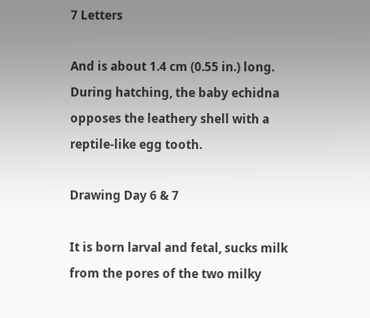7 Letters

And is about 1.4 cm (0.55 in.) long. During hatching, the baby echidna opposes the leathery shell with a reptile-like egg tooth.

Drawing Day 6 & 7

It is born larval and fetal, sucks milk from the pores of the two milky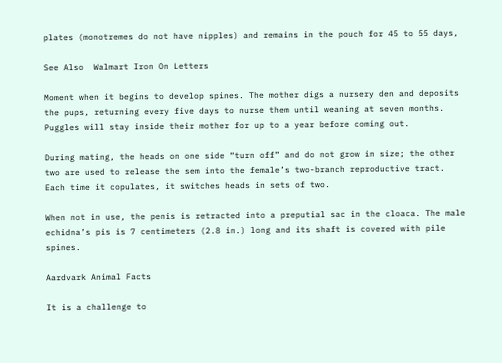plates (monotremes do not have nipples) and remains in the pouch for 45 to 55 days,

See Also  Walmart Iron On Letters

Moment when it begins to develop spines. The mother digs a nursery den and deposits the pups, returning every five days to nurse them until weaning at seven months. Puggles will stay inside their mother for up to a year before coming out.

During mating, the heads on one side “turn off” and do not grow in size; the other two are used to release the sem into the female’s two-branch reproductive tract. Each time it copulates, it switches heads in sets of two.

When not in use, the penis is retracted into a preputial sac in the cloaca. The male echidna’s pis is 7 centimeters (2.8 in.) long and its shaft is covered with pile spines.

Aardvark Animal Facts

It is a challenge to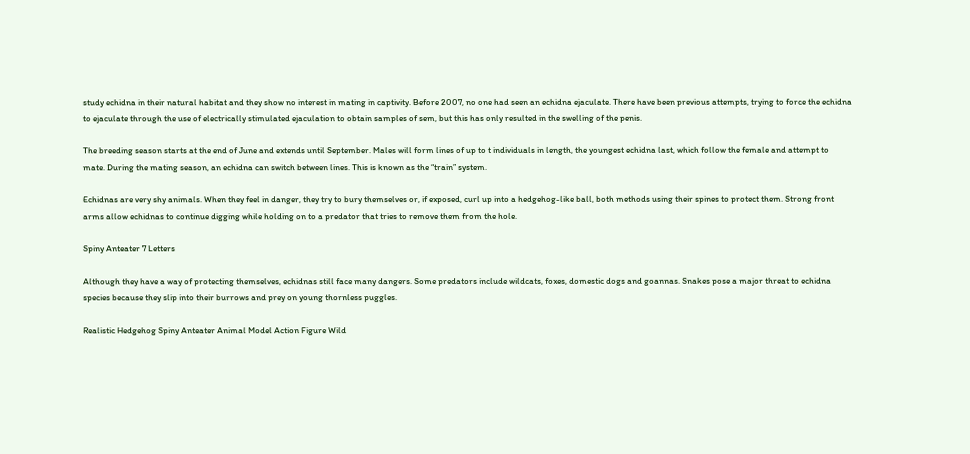study echidna in their natural habitat and they show no interest in mating in captivity. Before 2007, no one had seen an echidna ejaculate. There have been previous attempts, trying to force the echidna to ejaculate through the use of electrically stimulated ejaculation to obtain samples of sem, but this has only resulted in the swelling of the penis.

The breeding season starts at the end of June and extends until September. Males will form lines of up to t individuals in length, the youngest echidna last, which follow the female and attempt to mate. During the mating season, an echidna can switch between lines. This is known as the “train” system.

Echidnas are very shy animals. When they feel in danger, they try to bury themselves or, if exposed, curl up into a hedgehog-like ball, both methods using their spines to protect them. Strong front arms allow echidnas to continue digging while holding on to a predator that tries to remove them from the hole.

Spiny Anteater 7 Letters

Although they have a way of protecting themselves, echidnas still face many dangers. Some predators include wildcats, foxes, domestic dogs and goannas. Snakes pose a major threat to echidna species because they slip into their burrows and prey on young thornless puggles.

Realistic Hedgehog Spiny Anteater Animal Model Action Figure Wild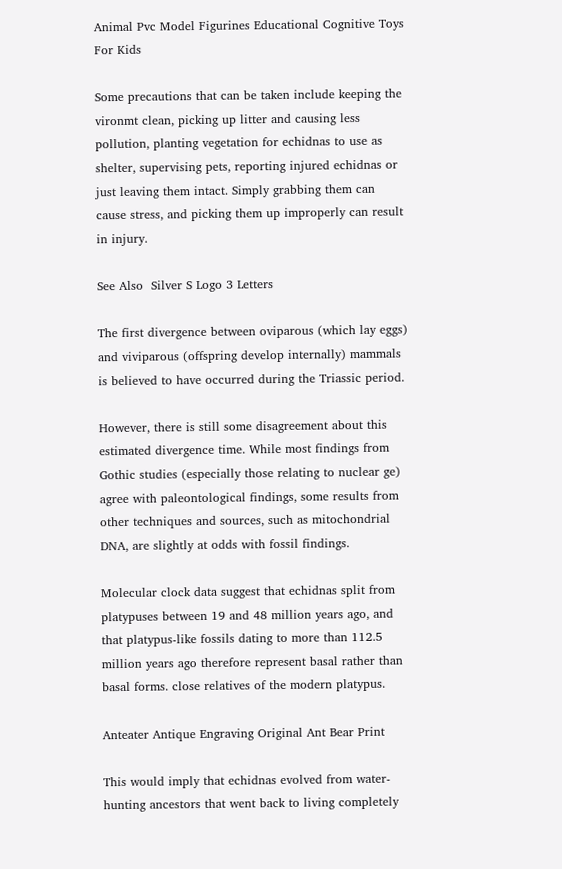Animal Pvc Model Figurines Educational Cognitive Toys For Kids

Some precautions that can be taken include keeping the vironmt clean, picking up litter and causing less pollution, planting vegetation for echidnas to use as shelter, supervising pets, reporting injured echidnas or just leaving them intact. Simply grabbing them can cause stress, and picking them up improperly can result in injury.

See Also  Silver S Logo 3 Letters

The first divergence between oviparous (which lay eggs) and viviparous (offspring develop internally) mammals is believed to have occurred during the Triassic period.

However, there is still some disagreement about this estimated divergence time. While most findings from Gothic studies (especially those relating to nuclear ge) agree with paleontological findings, some results from other techniques and sources, such as mitochondrial DNA, are slightly at odds with fossil findings.

Molecular clock data suggest that echidnas split from platypuses between 19 and 48 million years ago, and that platypus-like fossils dating to more than 112.5 million years ago therefore represent basal rather than basal forms. close relatives of the modern platypus.

Anteater Antique Engraving Original Ant Bear Print

This would imply that echidnas evolved from water-hunting ancestors that went back to living completely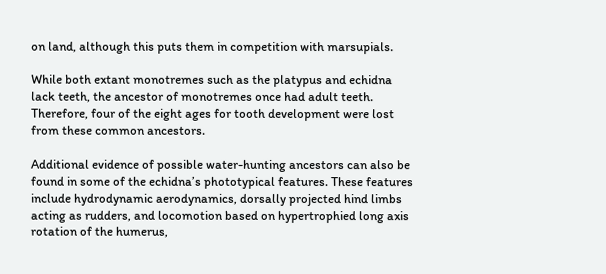on land, although this puts them in competition with marsupials.

While both extant monotremes such as the platypus and echidna lack teeth, the ancestor of monotremes once had adult teeth. Therefore, four of the eight ages for tooth development were lost from these common ancestors.

Additional evidence of possible water-hunting ancestors can also be found in some of the echidna’s phototypical features. These features include hydrodynamic aerodynamics, dorsally projected hind limbs acting as rudders, and locomotion based on hypertrophied long axis rotation of the humerus,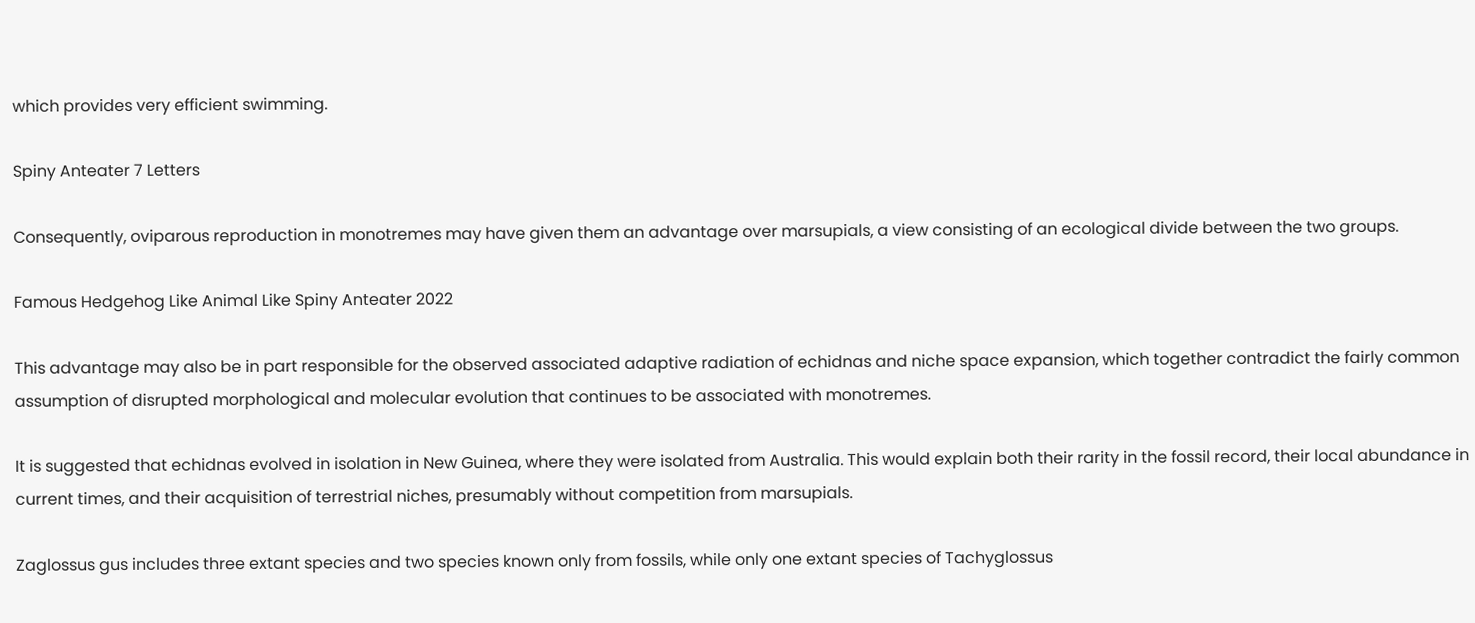which provides very efficient swimming.

Spiny Anteater 7 Letters

Consequently, oviparous reproduction in monotremes may have given them an advantage over marsupials, a view consisting of an ecological divide between the two groups.

Famous Hedgehog Like Animal Like Spiny Anteater 2022

This advantage may also be in part responsible for the observed associated adaptive radiation of echidnas and niche space expansion, which together contradict the fairly common assumption of disrupted morphological and molecular evolution that continues to be associated with monotremes.

It is suggested that echidnas evolved in isolation in New Guinea, where they were isolated from Australia. This would explain both their rarity in the fossil record, their local abundance in current times, and their acquisition of terrestrial niches, presumably without competition from marsupials.

Zaglossus gus includes three extant species and two species known only from fossils, while only one extant species of Tachyglossus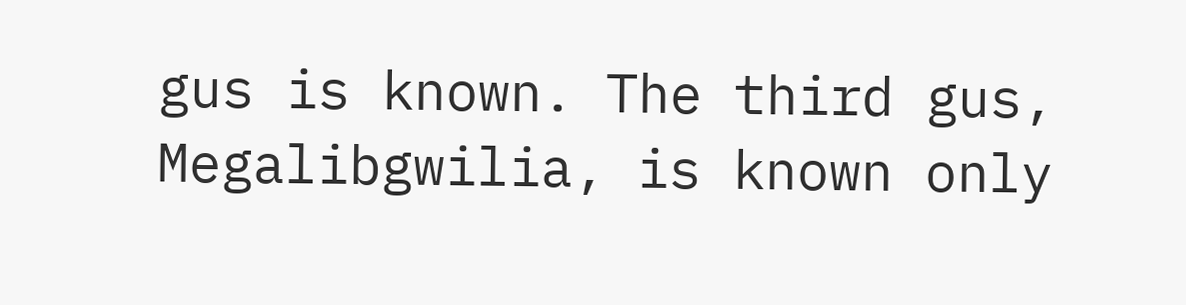gus is known. The third gus, Megalibgwilia, is known only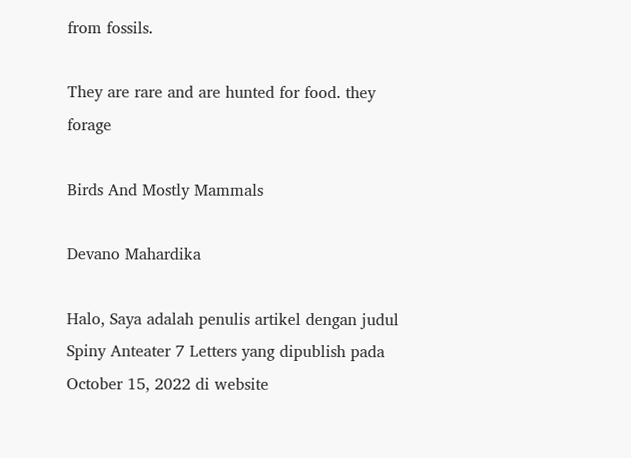from fossils.

They are rare and are hunted for food. they forage

Birds And Mostly Mammals

Devano Mahardika

Halo, Saya adalah penulis artikel dengan judul Spiny Anteater 7 Letters yang dipublish pada October 15, 2022 di website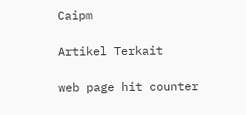Caipm

Artikel Terkait

web page hit counter